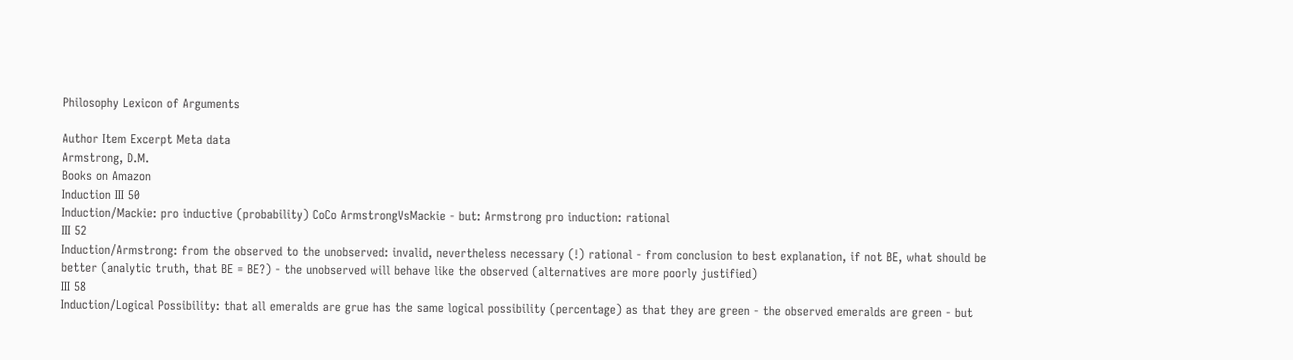Philosophy Lexicon of Arguments

Author Item Excerpt Meta data
Armstrong, D.M.
Books on Amazon
Induction III 50
Induction/Mackie: pro inductive (probability) CoCo ArmstrongVsMackie - but: Armstrong pro induction: rational
III 52
Induction/Armstrong: from the observed to the unobserved: invalid, nevertheless necessary (!) rational - from conclusion to best explanation, if not BE, what should be better (analytic truth, that BE = BE?) - the unobserved will behave like the observed (alternatives are more poorly justified)
III 58
Induction/Logical Possibility: that all emeralds are grue has the same logical possibility (percentage) as that they are green - the observed emeralds are green - but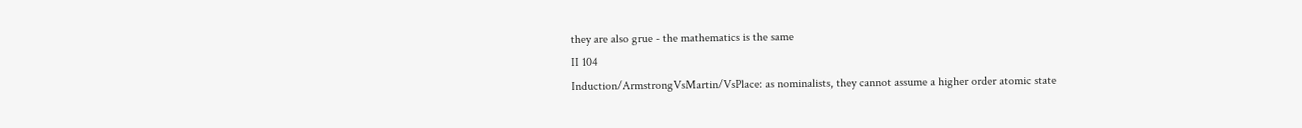they are also grue - the mathematics is the same
II 104
Induction/ArmstrongVsMartin/VsPlace: as nominalists, they cannot assume a higher order atomic state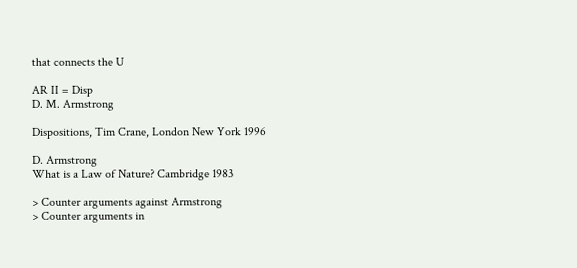that connects the U

AR II = Disp
D. M. Armstrong

Dispositions, Tim Crane, London New York 1996

D. Armstrong
What is a Law of Nature? Cambridge 1983

> Counter arguments against Armstrong
> Counter arguments in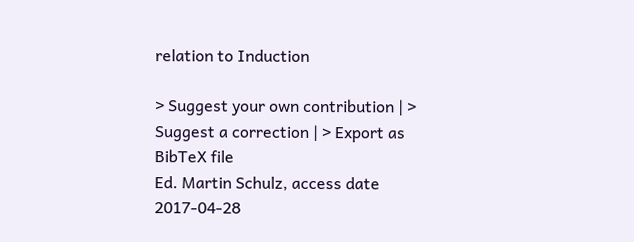relation to Induction

> Suggest your own contribution | > Suggest a correction | > Export as BibTeX file
Ed. Martin Schulz, access date 2017-04-28